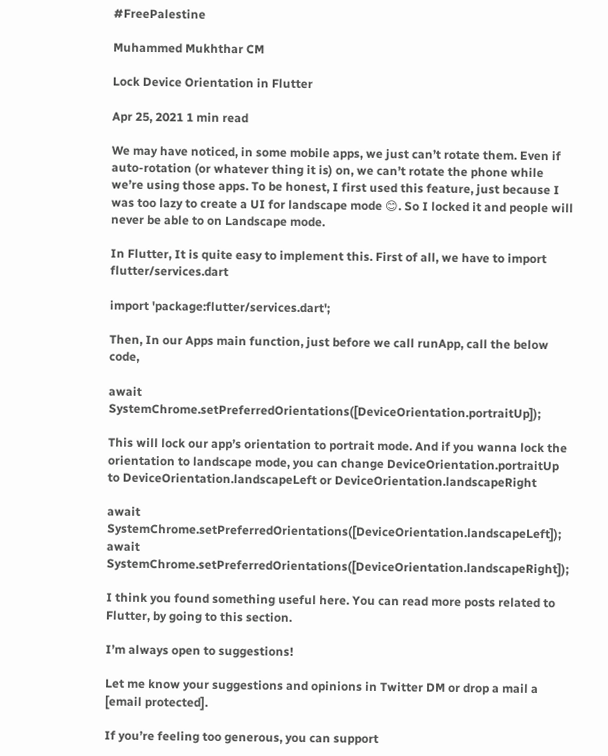#FreePalestine

Muhammed Mukhthar CM

Lock Device Orientation in Flutter

Apr 25, 2021 1 min read

We may have noticed, in some mobile apps, we just can’t rotate them. Even if auto-rotation (or whatever thing it is) on, we can’t rotate the phone while we’re using those apps. To be honest, I first used this feature, just because I was too lazy to create a UI for landscape mode 😊. So I locked it and people will never be able to on Landscape mode.

In Flutter, It is quite easy to implement this. First of all, we have to import flutter/services.dart

import 'package:flutter/services.dart';

Then, In our Apps main function, just before we call runApp, call the below code,

await SystemChrome.setPreferredOrientations([DeviceOrientation.portraitUp]);

This will lock our app’s orientation to portrait mode. And if you wanna lock the orientation to landscape mode, you can change DeviceOrientation.portraitUp to DeviceOrientation.landscapeLeft or DeviceOrientation.landscapeRight

await SystemChrome.setPreferredOrientations([DeviceOrientation.landscapeLeft]);
await SystemChrome.setPreferredOrientations([DeviceOrientation.landscapeRight]);

I think you found something useful here. You can read more posts related to Flutter, by going to this section.

I’m always open to suggestions!

Let me know your suggestions and opinions in Twitter DM or drop a mail a [email protected].

If you’re feeling too generous, you can support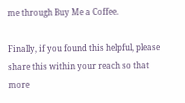me through Buy Me a Coffee.

Finally, if you found this helpful, please share this within your reach so that more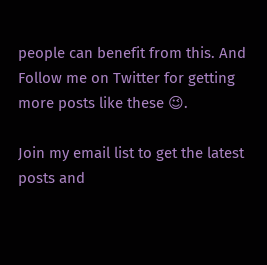people can benefit from this. And Follow me on Twitter for getting more posts like these 😉.

Join my email list to get the latest posts and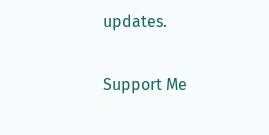updates.

Support Me